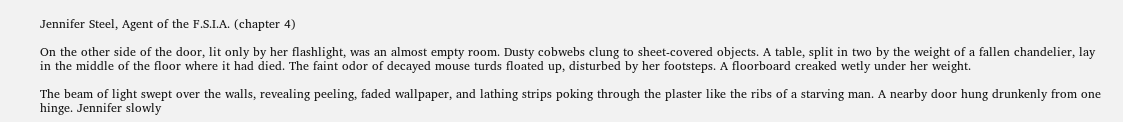Jennifer Steel, Agent of the F.S.I.A. (chapter 4)

On the other side of the door, lit only by her flashlight, was an almost empty room. Dusty cobwebs clung to sheet-covered objects. A table, split in two by the weight of a fallen chandelier, lay in the middle of the floor where it had died. The faint odor of decayed mouse turds floated up, disturbed by her footsteps. A floorboard creaked wetly under her weight.

The beam of light swept over the walls, revealing peeling, faded wallpaper, and lathing strips poking through the plaster like the ribs of a starving man. A nearby door hung drunkenly from one hinge. Jennifer slowly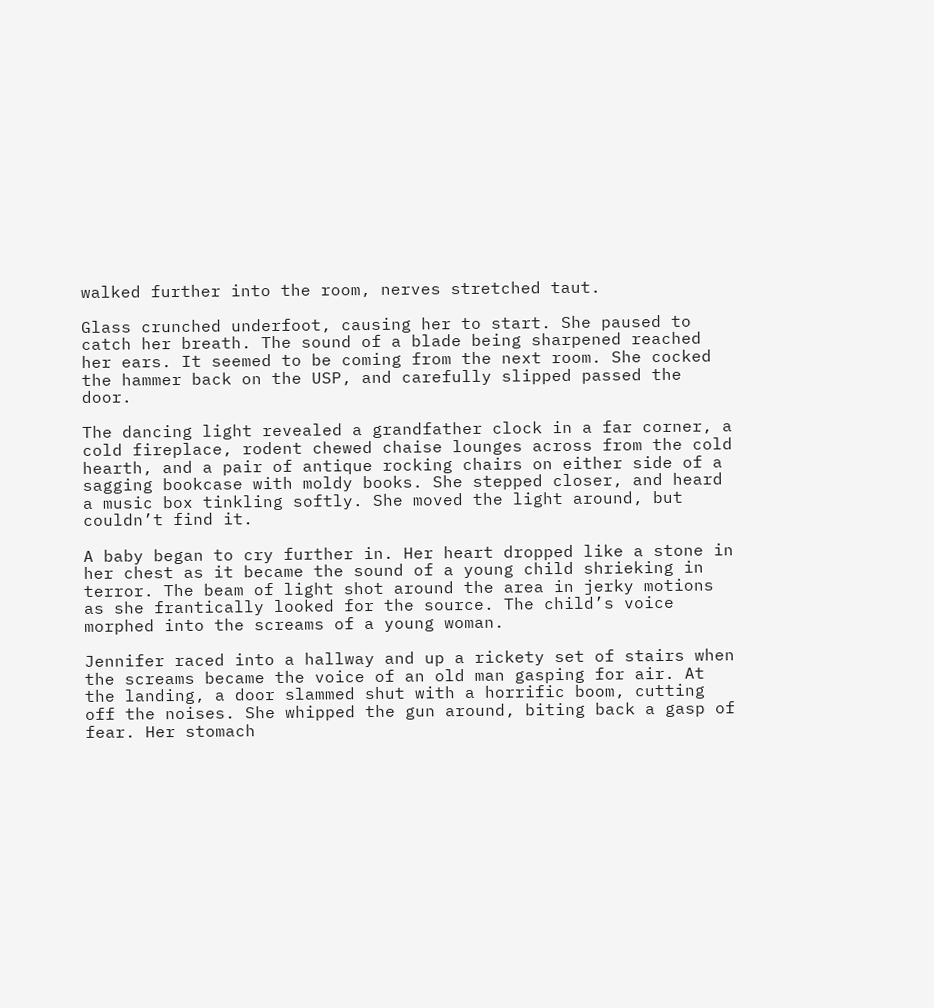walked further into the room, nerves stretched taut.

Glass crunched underfoot, causing her to start. She paused to catch her breath. The sound of a blade being sharpened reached her ears. It seemed to be coming from the next room. She cocked the hammer back on the USP, and carefully slipped passed the door.

The dancing light revealed a grandfather clock in a far corner, a cold fireplace, rodent chewed chaise lounges across from the cold hearth, and a pair of antique rocking chairs on either side of a sagging bookcase with moldy books. She stepped closer, and heard a music box tinkling softly. She moved the light around, but couldn’t find it.

A baby began to cry further in. Her heart dropped like a stone in her chest as it became the sound of a young child shrieking in terror. The beam of light shot around the area in jerky motions as she frantically looked for the source. The child’s voice morphed into the screams of a young woman.

Jennifer raced into a hallway and up a rickety set of stairs when the screams became the voice of an old man gasping for air. At the landing, a door slammed shut with a horrific boom, cutting off the noises. She whipped the gun around, biting back a gasp of fear. Her stomach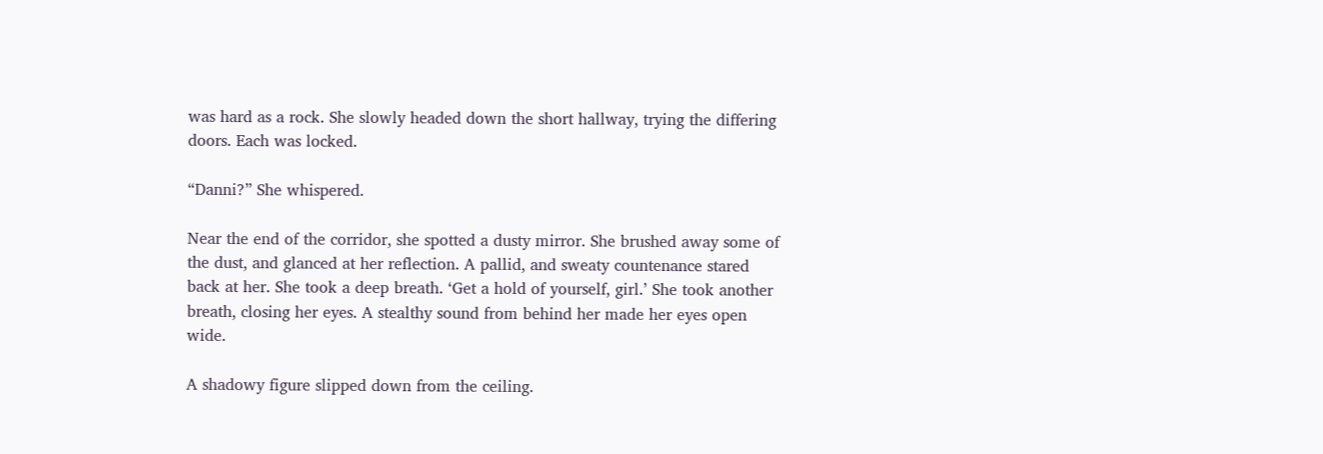was hard as a rock. She slowly headed down the short hallway, trying the differing doors. Each was locked.

“Danni?” She whispered.

Near the end of the corridor, she spotted a dusty mirror. She brushed away some of the dust, and glanced at her reflection. A pallid, and sweaty countenance stared back at her. She took a deep breath. ‘Get a hold of yourself, girl.’ She took another breath, closing her eyes. A stealthy sound from behind her made her eyes open wide.

A shadowy figure slipped down from the ceiling.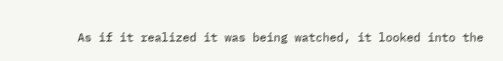As if it realized it was being watched, it looked into the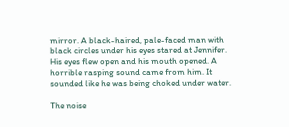mirror. A black-haired, pale-faced man with black circles under his eyes stared at Jennifer. His eyes flew open and his mouth opened. A horrible rasping sound came from him. It sounded like he was being choked under water.

The noise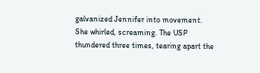galvanized Jennifer into movement. She whirled, screaming. The USP thundered three times, tearing apart the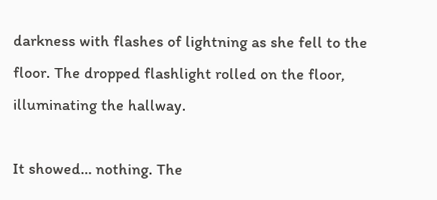darkness with flashes of lightning as she fell to the floor. The dropped flashlight rolled on the floor, illuminating the hallway.

It showed… nothing. The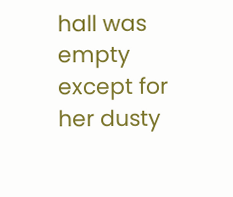hall was empty except for her dusty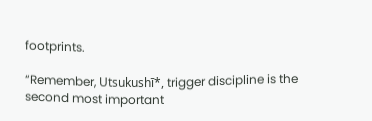footprints.

“Remember, Utsukushī*, trigger discipline is the second most important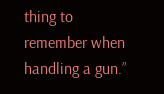thing to remember when handling a gun.”